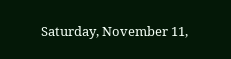Saturday, November 11,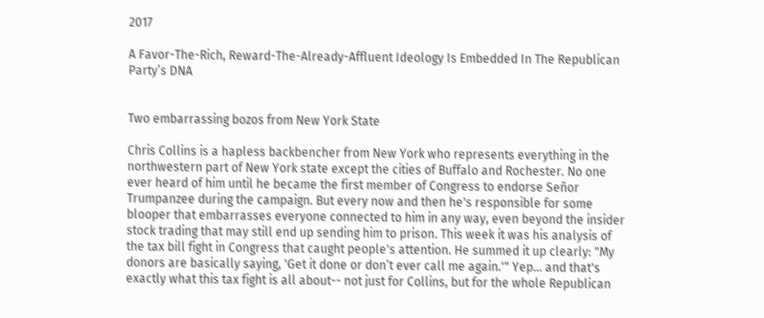2017

A Favor-The-Rich, Reward-The-Already-Affluent Ideology Is Embedded In The Republican Party’s DNA


Two embarrassing bozos from New York State

Chris Collins is a hapless backbencher from New York who represents everything in the northwestern part of New York state except the cities of Buffalo and Rochester. No one ever heard of him until he became the first member of Congress to endorse Señor Trumpanzee during the campaign. But every now and then he's responsible for some blooper that embarrasses everyone connected to him in any way, even beyond the insider stock trading that may still end up sending him to prison. This week it was his analysis of the tax bill fight in Congress that caught people's attention. He summed it up clearly: "My donors are basically saying, 'Get it done or don’t ever call me again.'" Yep... and that's exactly what this tax fight is all about-- not just for Collins, but for the whole Republican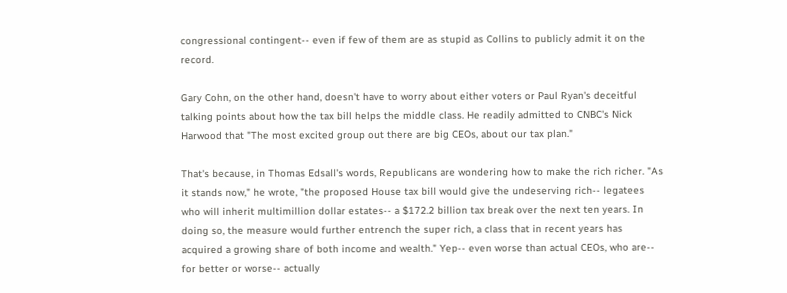congressional contingent-- even if few of them are as stupid as Collins to publicly admit it on the record.

Gary Cohn, on the other hand, doesn't have to worry about either voters or Paul Ryan's deceitful talking points about how the tax bill helps the middle class. He readily admitted to CNBC's Nick Harwood that "The most excited group out there are big CEOs, about our tax plan."

That's because, in Thomas Edsall's words, Republicans are wondering how to make the rich richer. "As it stands now," he wrote, "the proposed House tax bill would give the undeserving rich-- legatees who will inherit multimillion dollar estates-- a $172.2 billion tax break over the next ten years. In doing so, the measure would further entrench the super rich, a class that in recent years has acquired a growing share of both income and wealth." Yep-- even worse than actual CEOs, who are-- for better or worse-- actually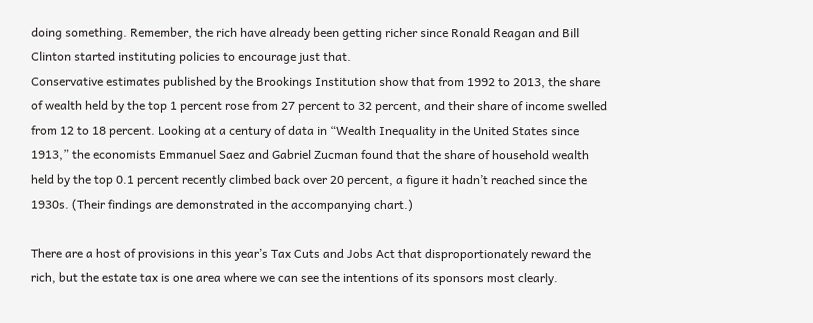doing something. Remember, the rich have already been getting richer since Ronald Reagan and Bill Clinton started instituting policies to encourage just that.
Conservative estimates published by the Brookings Institution show that from 1992 to 2013, the share of wealth held by the top 1 percent rose from 27 percent to 32 percent, and their share of income swelled from 12 to 18 percent. Looking at a century of data in “Wealth Inequality in the United States since 1913,” the economists Emmanuel Saez and Gabriel Zucman found that the share of household wealth held by the top 0.1 percent recently climbed back over 20 percent, a figure it hadn’t reached since the 1930s. (Their findings are demonstrated in the accompanying chart.)

There are a host of provisions in this year’s Tax Cuts and Jobs Act that disproportionately reward the rich, but the estate tax is one area where we can see the intentions of its sponsors most clearly.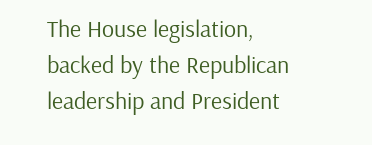The House legislation, backed by the Republican leadership and President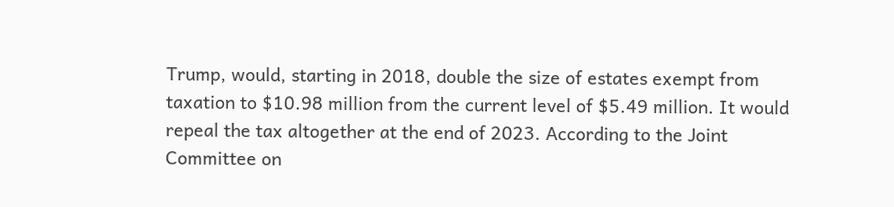Trump, would, starting in 2018, double the size of estates exempt from taxation to $10.98 million from the current level of $5.49 million. It would repeal the tax altogether at the end of 2023. According to the Joint Committee on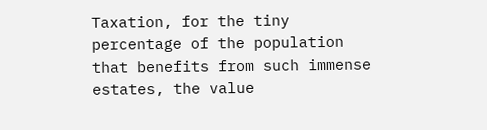Taxation, for the tiny percentage of the population that benefits from such immense estates, the value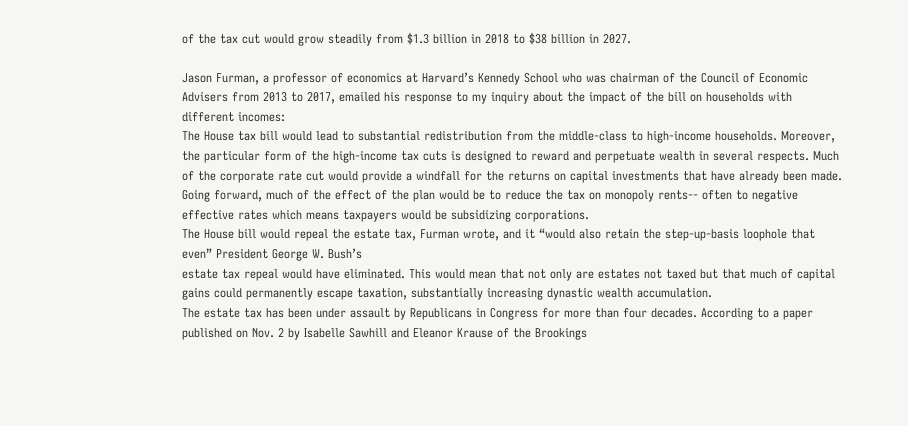of the tax cut would grow steadily from $1.3 billion in 2018 to $38 billion in 2027.

Jason Furman, a professor of economics at Harvard’s Kennedy School who was chairman of the Council of Economic Advisers from 2013 to 2017, emailed his response to my inquiry about the impact of the bill on households with different incomes:
The House tax bill would lead to substantial redistribution from the middle-class to high-income households. Moreover, the particular form of the high-income tax cuts is designed to reward and perpetuate wealth in several respects. Much of the corporate rate cut would provide a windfall for the returns on capital investments that have already been made. Going forward, much of the effect of the plan would be to reduce the tax on monopoly rents-- often to negative effective rates which means taxpayers would be subsidizing corporations.
The House bill would repeal the estate tax, Furman wrote, and it “would also retain the step-up-basis loophole that even” President George W. Bush’s
estate tax repeal would have eliminated. This would mean that not only are estates not taxed but that much of capital gains could permanently escape taxation, substantially increasing dynastic wealth accumulation.
The estate tax has been under assault by Republicans in Congress for more than four decades. According to a paper published on Nov. 2 by Isabelle Sawhill and Eleanor Krause of the Brookings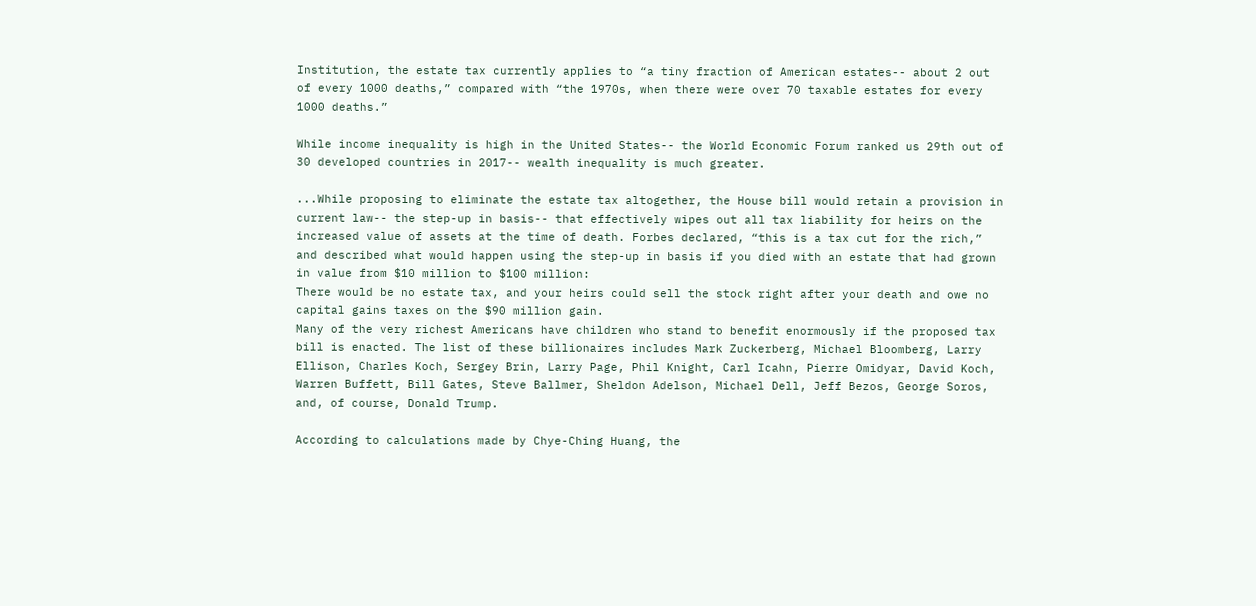Institution, the estate tax currently applies to “a tiny fraction of American estates-- about 2 out of every 1000 deaths,” compared with “the 1970s, when there were over 70 taxable estates for every 1000 deaths.”

While income inequality is high in the United States-- the World Economic Forum ranked us 29th out of 30 developed countries in 2017-- wealth inequality is much greater.

...While proposing to eliminate the estate tax altogether, the House bill would retain a provision in current law-- the step-up in basis-- that effectively wipes out all tax liability for heirs on the increased value of assets at the time of death. Forbes declared, “this is a tax cut for the rich,” and described what would happen using the step-up in basis if you died with an estate that had grown in value from $10 million to $100 million:
There would be no estate tax, and your heirs could sell the stock right after your death and owe no capital gains taxes on the $90 million gain.
Many of the very richest Americans have children who stand to benefit enormously if the proposed tax bill is enacted. The list of these billionaires includes Mark Zuckerberg, Michael Bloomberg, Larry Ellison, Charles Koch, Sergey Brin, Larry Page, Phil Knight, Carl Icahn, Pierre Omidyar, David Koch, Warren Buffett, Bill Gates, Steve Ballmer, Sheldon Adelson, Michael Dell, Jeff Bezos, George Soros, and, of course, Donald Trump.

According to calculations made by Chye-Ching Huang, the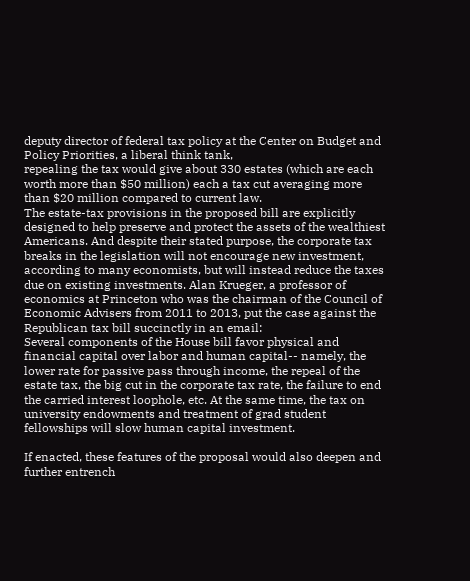deputy director of federal tax policy at the Center on Budget and Policy Priorities, a liberal think tank,
repealing the tax would give about 330 estates (which are each worth more than $50 million) each a tax cut averaging more than $20 million compared to current law.
The estate-tax provisions in the proposed bill are explicitly designed to help preserve and protect the assets of the wealthiest Americans. And despite their stated purpose, the corporate tax breaks in the legislation will not encourage new investment, according to many economists, but will instead reduce the taxes due on existing investments. Alan Krueger, a professor of economics at Princeton who was the chairman of the Council of Economic Advisers from 2011 to 2013, put the case against the Republican tax bill succinctly in an email:
Several components of the House bill favor physical and financial capital over labor and human capital-- namely, the lower rate for passive pass through income, the repeal of the estate tax, the big cut in the corporate tax rate, the failure to end the carried interest loophole, etc. At the same time, the tax on university endowments and treatment of grad student fellowships will slow human capital investment.

If enacted, these features of the proposal would also deepen and further entrench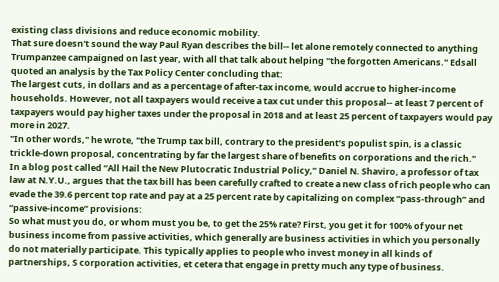existing class divisions and reduce economic mobility.
That sure doesn't sound the way Paul Ryan describes the bill-- let alone remotely connected to anything Trumpanzee campaigned on last year, with all that talk about helping "the forgotten Americans." Edsall quoted an analysis by the Tax Policy Center concluding that:
The largest cuts, in dollars and as a percentage of after-tax income, would accrue to higher-income households. However, not all taxpayers would receive a tax cut under this proposal-- at least 7 percent of taxpayers would pay higher taxes under the proposal in 2018 and at least 25 percent of taxpayers would pay more in 2027.
"In other words," he wrote, "the Trump tax bill, contrary to the president’s populist spin, is a classic trickle-down proposal, concentrating by far the largest share of benefits on corporations and the rich."
In a blog post called “All Hail the New Plutocratic Industrial Policy,” Daniel N. Shaviro, a professor of tax law at N.Y.U., argues that the tax bill has been carefully crafted to create a new class of rich people who can evade the 39.6 percent top rate and pay at a 25 percent rate by capitalizing on complex “pass-through” and “passive-income” provisions:
So what must you do, or whom must you be, to get the 25% rate? First, you get it for 100% of your net business income from passive activities, which generally are business activities in which you personally do not materially participate. This typically applies to people who invest money in all kinds of partnerships, S corporation activities, et cetera that engage in pretty much any type of business.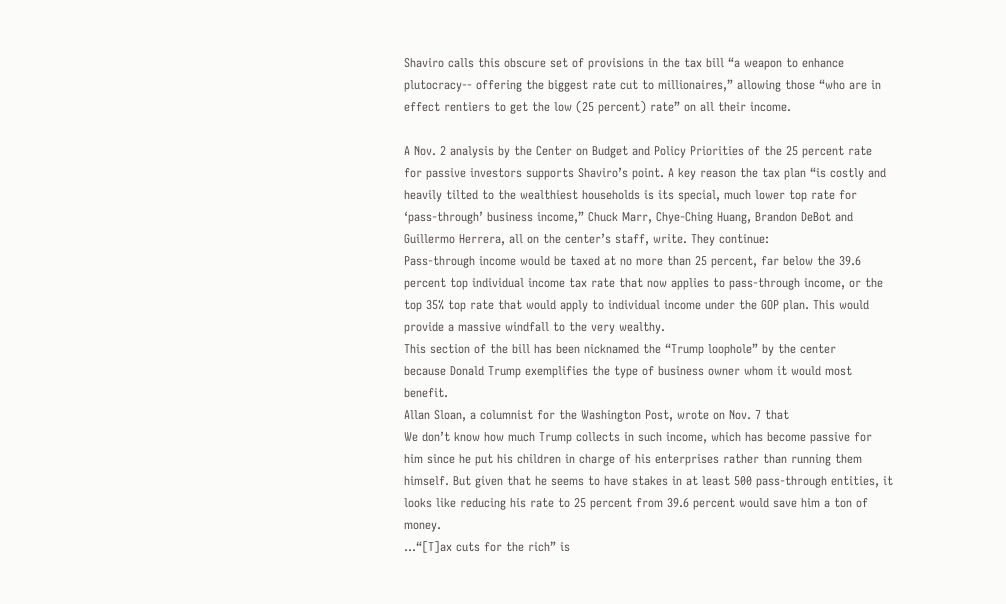Shaviro calls this obscure set of provisions in the tax bill “a weapon to enhance plutocracy-- offering the biggest rate cut to millionaires,” allowing those “who are in effect rentiers to get the low (25 percent) rate” on all their income.

A Nov. 2 analysis by the Center on Budget and Policy Priorities of the 25 percent rate for passive investors supports Shaviro’s point. A key reason the tax plan “is costly and heavily tilted to the wealthiest households is its special, much lower top rate for ‘pass-through’ business income,” Chuck Marr, Chye-Ching Huang, Brandon DeBot and Guillermo Herrera, all on the center’s staff, write. They continue:
Pass-through income would be taxed at no more than 25 percent, far below the 39.6 percent top individual income tax rate that now applies to pass-through income, or the top 35% top rate that would apply to individual income under the GOP plan. This would provide a massive windfall to the very wealthy.
This section of the bill has been nicknamed the “Trump loophole” by the center
because Donald Trump exemplifies the type of business owner whom it would most benefit.
Allan Sloan, a columnist for the Washington Post, wrote on Nov. 7 that
We don’t know how much Trump collects in such income, which has become passive for him since he put his children in charge of his enterprises rather than running them himself. But given that he seems to have stakes in at least 500 pass-through entities, it looks like reducing his rate to 25 percent from 39.6 percent would save him a ton of money.
...“[T]ax cuts for the rich” is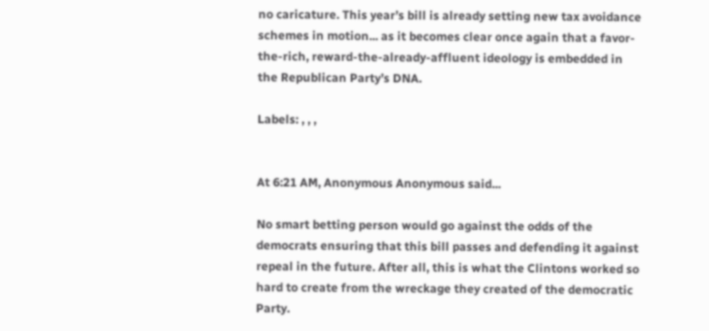no caricature. This year’s bill is already setting new tax avoidance schemes in motion... as it becomes clear once again that a favor-the-rich, reward-the-already-affluent ideology is embedded in the Republican Party’s DNA.

Labels: , , ,


At 6:21 AM, Anonymous Anonymous said...

No smart betting person would go against the odds of the democrats ensuring that this bill passes and defending it against repeal in the future. After all, this is what the Clintons worked so hard to create from the wreckage they created of the democratic Party.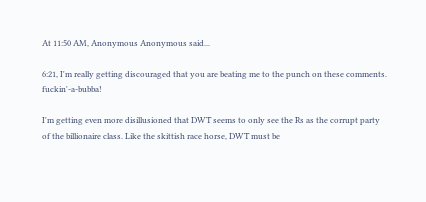At 11:50 AM, Anonymous Anonymous said...

6:21, I'm really getting discouraged that you are beating me to the punch on these comments. fuckin'-a-bubba!

I'm getting even more disillusioned that DWT seems to only see the Rs as the corrupt party of the billionaire class. Like the skittish race horse, DWT must be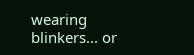wearing blinkers... or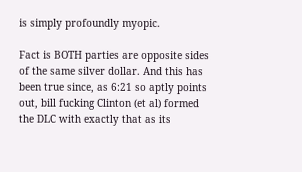is simply profoundly myopic.

Fact is BOTH parties are opposite sides of the same silver dollar. And this has been true since, as 6:21 so aptly points out, bill fucking Clinton (et al) formed the DLC with exactly that as its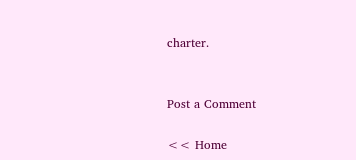charter.


Post a Comment

<< Home